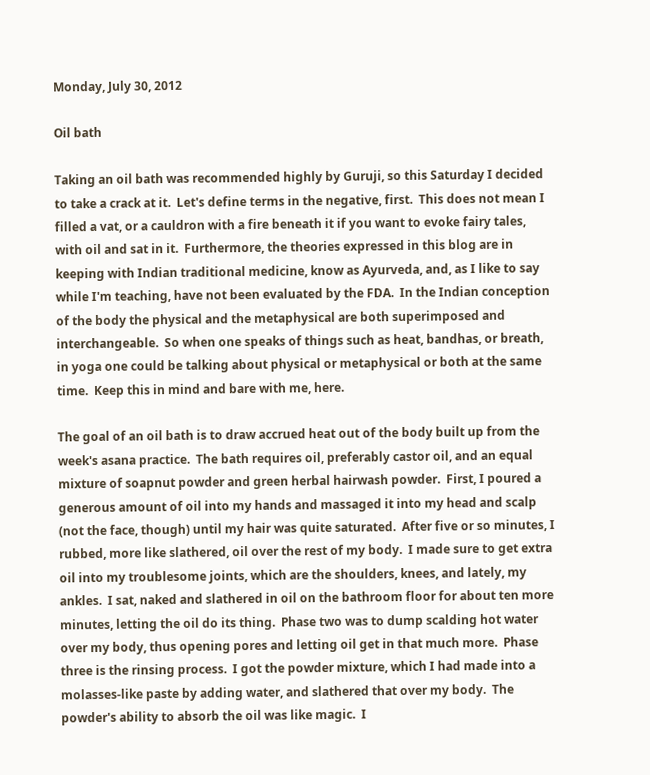Monday, July 30, 2012

Oil bath

Taking an oil bath was recommended highly by Guruji, so this Saturday I decided to take a crack at it.  Let's define terms in the negative, first.  This does not mean I filled a vat, or a cauldron with a fire beneath it if you want to evoke fairy tales, with oil and sat in it.  Furthermore, the theories expressed in this blog are in keeping with Indian traditional medicine, know as Ayurveda, and, as I like to say while I'm teaching, have not been evaluated by the FDA.  In the Indian conception of the body the physical and the metaphysical are both superimposed and interchangeable.  So when one speaks of things such as heat, bandhas, or breath, in yoga one could be talking about physical or metaphysical or both at the same time.  Keep this in mind and bare with me, here.

The goal of an oil bath is to draw accrued heat out of the body built up from the week's asana practice.  The bath requires oil, preferably castor oil, and an equal mixture of soapnut powder and green herbal hairwash powder.  First, I poured a generous amount of oil into my hands and massaged it into my head and scalp (not the face, though) until my hair was quite saturated.  After five or so minutes, I rubbed, more like slathered, oil over the rest of my body.  I made sure to get extra oil into my troublesome joints, which are the shoulders, knees, and lately, my ankles.  I sat, naked and slathered in oil on the bathroom floor for about ten more minutes, letting the oil do its thing.  Phase two was to dump scalding hot water over my body, thus opening pores and letting oil get in that much more.  Phase three is the rinsing process.  I got the powder mixture, which I had made into a molasses-like paste by adding water, and slathered that over my body.  The powder's ability to absorb the oil was like magic.  I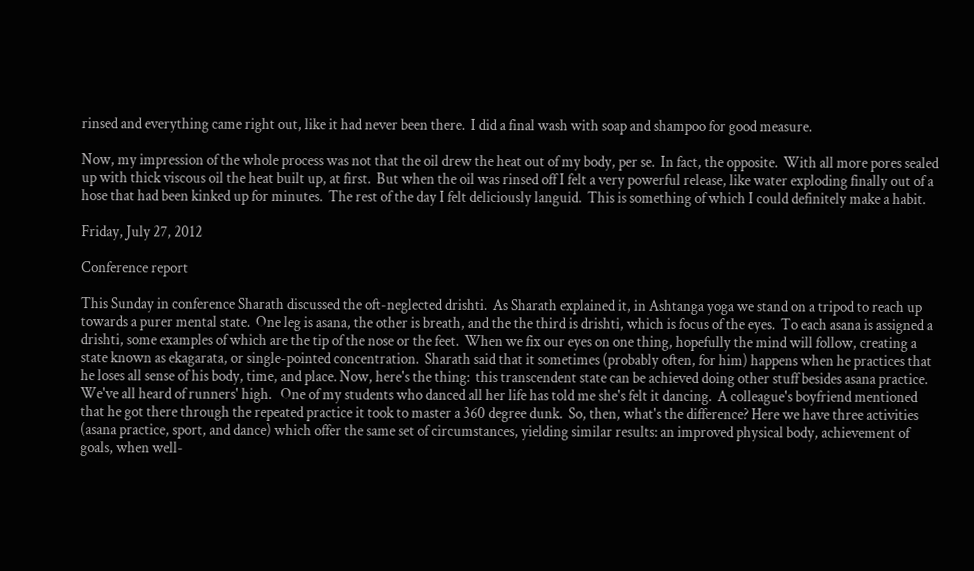rinsed and everything came right out, like it had never been there.  I did a final wash with soap and shampoo for good measure.

Now, my impression of the whole process was not that the oil drew the heat out of my body, per se.  In fact, the opposite.  With all more pores sealed up with thick viscous oil the heat built up, at first.  But when the oil was rinsed off I felt a very powerful release, like water exploding finally out of a hose that had been kinked up for minutes.  The rest of the day I felt deliciously languid.  This is something of which I could definitely make a habit.

Friday, July 27, 2012

Conference report

This Sunday in conference Sharath discussed the oft-neglected drishti.  As Sharath explained it, in Ashtanga yoga we stand on a tripod to reach up towards a purer mental state.  One leg is asana, the other is breath, and the the third is drishti, which is focus of the eyes.  To each asana is assigned a drishti, some examples of which are the tip of the nose or the feet.  When we fix our eyes on one thing, hopefully the mind will follow, creating a state known as ekagarata, or single-pointed concentration.  Sharath said that it sometimes (probably often, for him) happens when he practices that he loses all sense of his body, time, and place. Now, here's the thing:  this transcendent state can be achieved doing other stuff besides asana practice.  We've all heard of runners' high.   One of my students who danced all her life has told me she's felt it dancing.  A colleague's boyfriend mentioned that he got there through the repeated practice it took to master a 360 degree dunk.  So, then, what's the difference? Here we have three activities (asana practice, sport, and dance) which offer the same set of circumstances, yielding similar results: an improved physical body, achievement of goals, when well-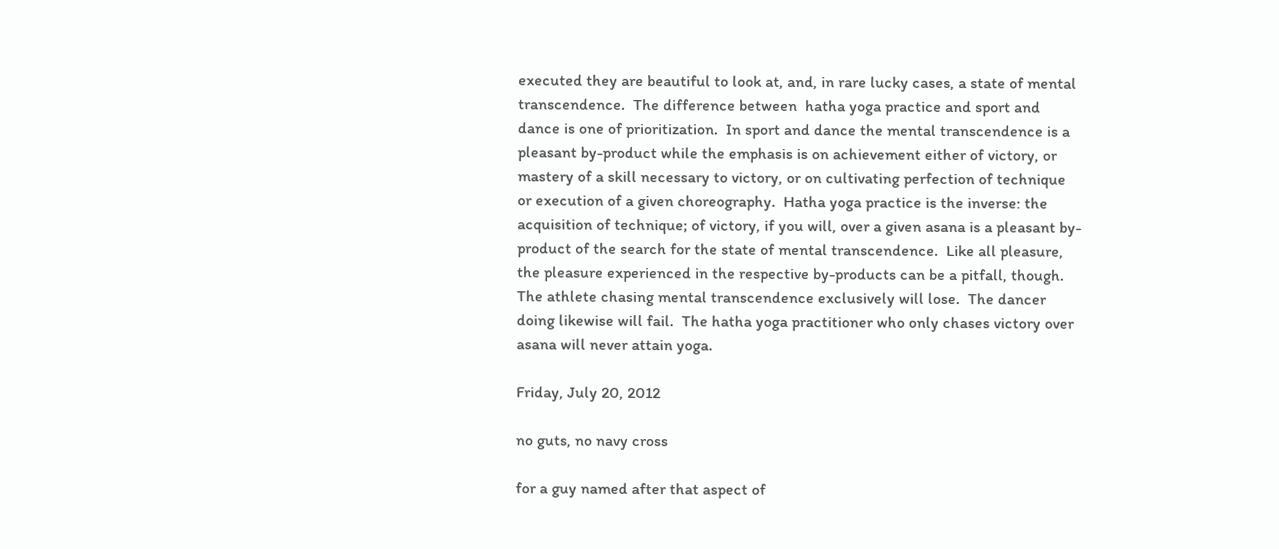executed they are beautiful to look at, and, in rare lucky cases, a state of mental transcendence.  The difference between  hatha yoga practice and sport and dance is one of prioritization.  In sport and dance the mental transcendence is a pleasant by-product while the emphasis is on achievement either of victory, or mastery of a skill necessary to victory, or on cultivating perfection of technique or execution of a given choreography.  Hatha yoga practice is the inverse: the acquisition of technique; of victory, if you will, over a given asana is a pleasant by-product of the search for the state of mental transcendence.  Like all pleasure, the pleasure experienced in the respective by-products can be a pitfall, though.  The athlete chasing mental transcendence exclusively will lose.  The dancer doing likewise will fail.  The hatha yoga practitioner who only chases victory over asana will never attain yoga.

Friday, July 20, 2012

no guts, no navy cross

for a guy named after that aspect of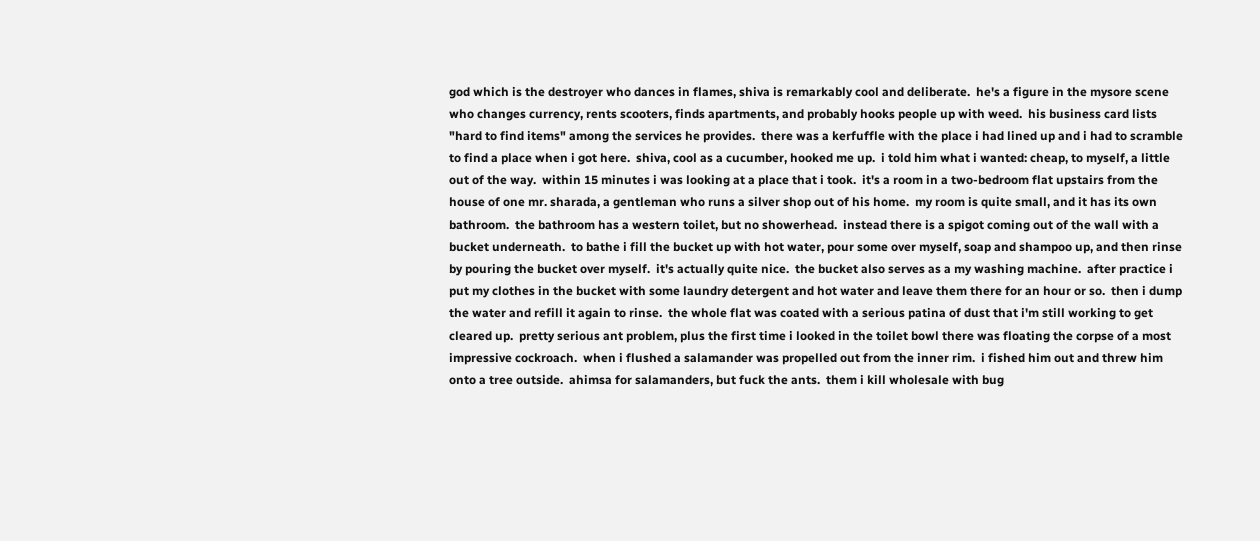god which is the destroyer who dances in flames, shiva is remarkably cool and deliberate.  he's a figure in the mysore scene who changes currency, rents scooters, finds apartments, and probably hooks people up with weed.  his business card lists "hard to find items" among the services he provides.  there was a kerfuffle with the place i had lined up and i had to scramble to find a place when i got here.  shiva, cool as a cucumber, hooked me up.  i told him what i wanted: cheap, to myself, a little out of the way.  within 15 minutes i was looking at a place that i took.  it's a room in a two-bedroom flat upstairs from the house of one mr. sharada, a gentleman who runs a silver shop out of his home.  my room is quite small, and it has its own bathroom.  the bathroom has a western toilet, but no showerhead.  instead there is a spigot coming out of the wall with a bucket underneath.  to bathe i fill the bucket up with hot water, pour some over myself, soap and shampoo up, and then rinse by pouring the bucket over myself.  it's actually quite nice.  the bucket also serves as a my washing machine.  after practice i put my clothes in the bucket with some laundry detergent and hot water and leave them there for an hour or so.  then i dump the water and refill it again to rinse.  the whole flat was coated with a serious patina of dust that i'm still working to get cleared up.  pretty serious ant problem, plus the first time i looked in the toilet bowl there was floating the corpse of a most impressive cockroach.  when i flushed a salamander was propelled out from the inner rim.  i fished him out and threw him onto a tree outside.  ahimsa for salamanders, but fuck the ants.  them i kill wholesale with bug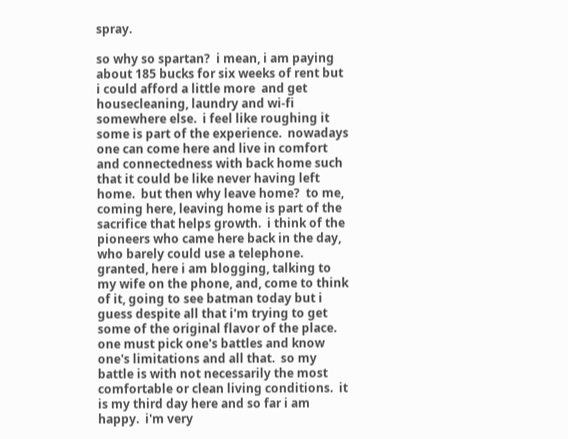spray.

so why so spartan?  i mean, i am paying about 185 bucks for six weeks of rent but i could afford a little more  and get housecleaning, laundry and wi-fi somewhere else.  i feel like roughing it some is part of the experience.  nowadays one can come here and live in comfort and connectedness with back home such that it could be like never having left home.  but then why leave home?  to me, coming here, leaving home is part of the sacrifice that helps growth.  i think of the pioneers who came here back in the day, who barely could use a telephone.  granted, here i am blogging, talking to my wife on the phone, and, come to think of it, going to see batman today but i guess despite all that i'm trying to get some of the original flavor of the place.  one must pick one's battles and know one's limitations and all that.  so my battle is with not necessarily the most comfortable or clean living conditions.  it is my third day here and so far i am happy.  i'm very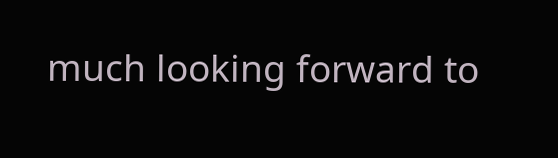much looking forward to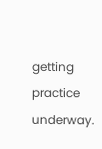getting practice underway.